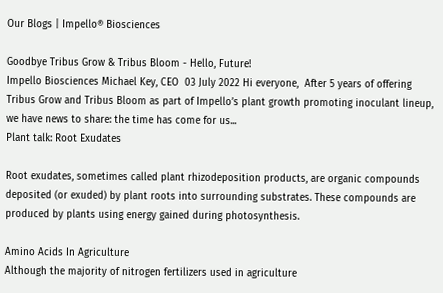Our Blogs | Impello® Biosciences

Goodbye Tribus Grow & Tribus Bloom - Hello, Future!
Impello Biosciences Michael Key, CEO  03 July 2022 Hi everyone,  After 5 years of offering Tribus Grow and Tribus Bloom as part of Impello’s plant growth promoting inoculant lineup, we have news to share: the time has come for us...
Plant talk: Root Exudates

Root exudates, sometimes called plant rhizodeposition products, are organic compounds deposited (or exuded) by plant roots into surrounding substrates. These compounds are produced by plants using energy gained during photosynthesis.

Amino Acids In Agriculture
Although the majority of nitrogen fertilizers used in agriculture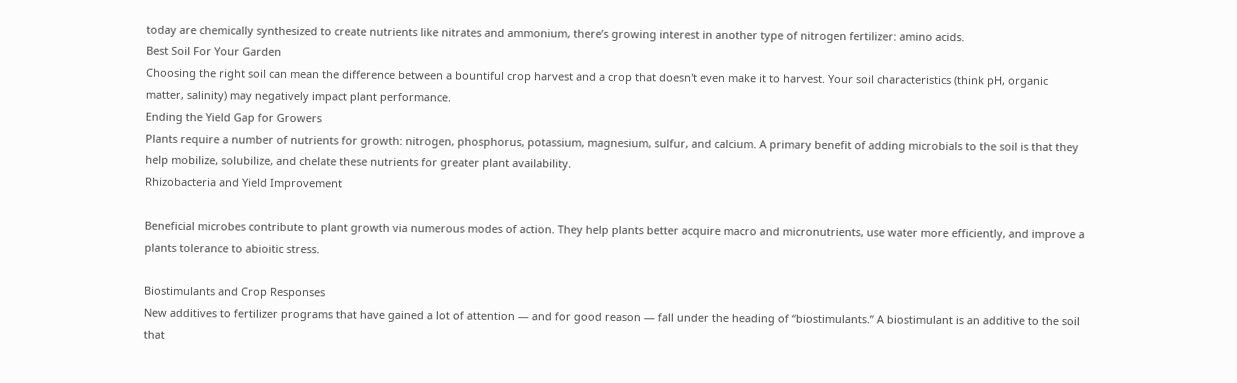today are chemically synthesized to create nutrients like nitrates and ammonium, there’s growing interest in another type of nitrogen fertilizer: amino acids.
Best Soil For Your Garden
Choosing the right soil can mean the difference between a bountiful crop harvest and a crop that doesn't even make it to harvest. Your soil characteristics (think pH, organic matter, salinity) may negatively impact plant performance.
Ending the Yield Gap for Growers
Plants require a number of nutrients for growth: nitrogen, phosphorus, potassium, magnesium, sulfur, and calcium. A primary benefit of adding microbials to the soil is that they help mobilize, solubilize, and chelate these nutrients for greater plant availability.
Rhizobacteria and Yield Improvement

Beneficial microbes contribute to plant growth via numerous modes of action. They help plants better acquire macro and micronutrients, use water more efficiently, and improve a plants tolerance to abioitic stress.

Biostimulants and Crop Responses
New additives to fertilizer programs that have gained a lot of attention — and for good reason — fall under the heading of “biostimulants.” A biostimulant is an additive to the soil that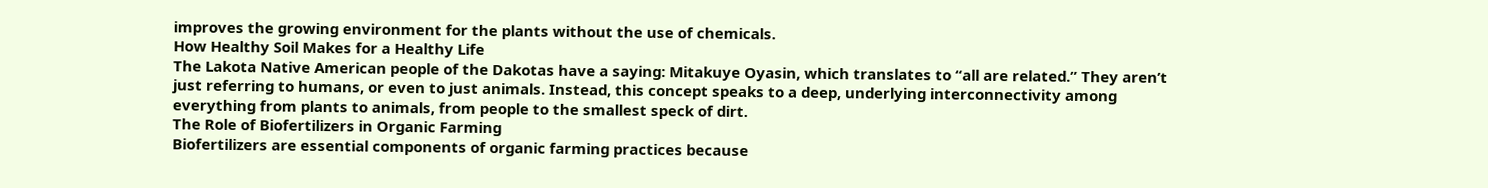improves the growing environment for the plants without the use of chemicals.
How Healthy Soil Makes for a Healthy Life
The Lakota Native American people of the Dakotas have a saying: Mitakuye Oyasin, which translates to “all are related.” They aren’t just referring to humans, or even to just animals. Instead, this concept speaks to a deep, underlying interconnectivity among everything from plants to animals, from people to the smallest speck of dirt.
The Role of Biofertilizers in Organic Farming
Biofertilizers are essential components of organic farming practices because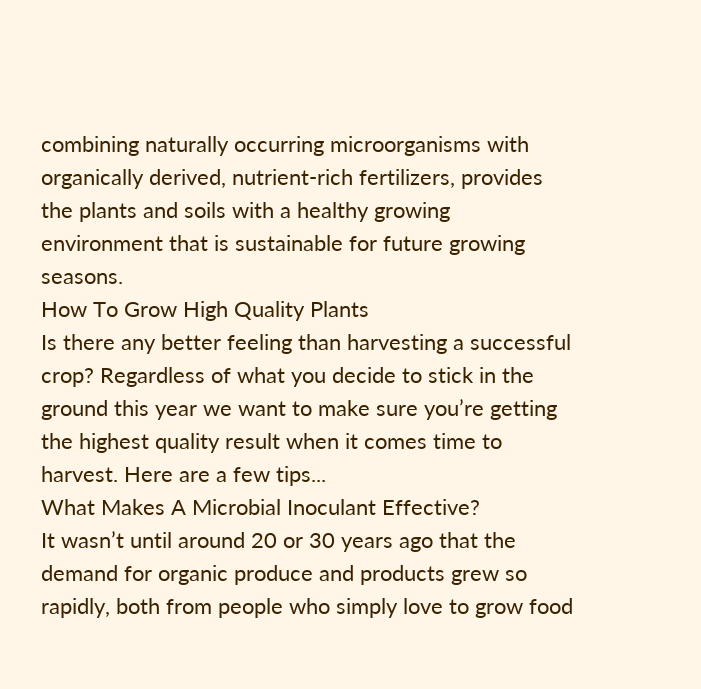combining naturally occurring microorganisms with organically derived, nutrient-rich fertilizers, provides the plants and soils with a healthy growing environment that is sustainable for future growing seasons.
How To Grow High Quality Plants
Is there any better feeling than harvesting a successful crop? Regardless of what you decide to stick in the ground this year we want to make sure you’re getting the highest quality result when it comes time to harvest. Here are a few tips...
What Makes A Microbial Inoculant Effective?
It wasn’t until around 20 or 30 years ago that the demand for organic produce and products grew so rapidly, both from people who simply love to grow food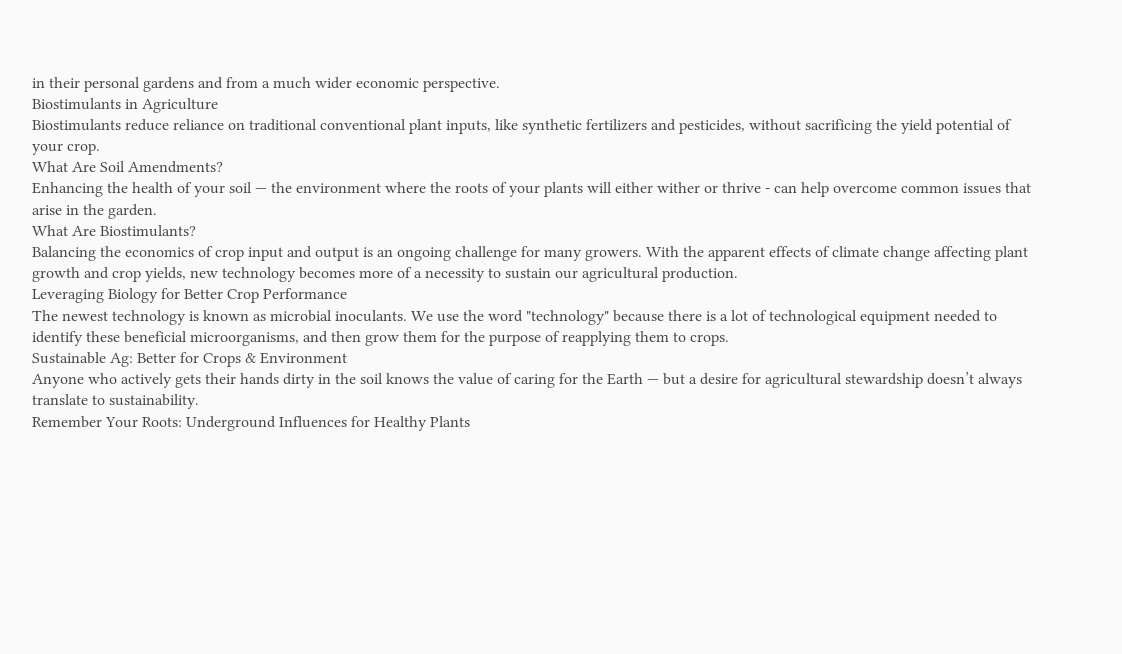in their personal gardens and from a much wider economic perspective.
Biostimulants in Agriculture
Biostimulants reduce reliance on traditional conventional plant inputs, like synthetic fertilizers and pesticides, without sacrificing the yield potential of your crop.
What Are Soil Amendments?
Enhancing the health of your soil — the environment where the roots of your plants will either wither or thrive - can help overcome common issues that arise in the garden.
What Are Biostimulants?
Balancing the economics of crop input and output is an ongoing challenge for many growers. With the apparent effects of climate change affecting plant growth and crop yields, new technology becomes more of a necessity to sustain our agricultural production.
Leveraging Biology for Better Crop Performance
The newest technology is known as microbial inoculants. We use the word "technology" because there is a lot of technological equipment needed to identify these beneficial microorganisms, and then grow them for the purpose of reapplying them to crops.
Sustainable Ag: Better for Crops & Environment
Anyone who actively gets their hands dirty in the soil knows the value of caring for the Earth — but a desire for agricultural stewardship doesn’t always translate to sustainability.
Remember Your Roots: Underground Influences for Healthy Plants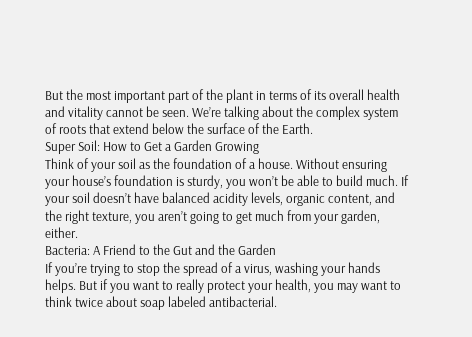But the most important part of the plant in terms of its overall health and vitality cannot be seen. We’re talking about the complex system of roots that extend below the surface of the Earth.
Super Soil: How to Get a Garden Growing
Think of your soil as the foundation of a house. Without ensuring your house’s foundation is sturdy, you won’t be able to build much. If your soil doesn’t have balanced acidity levels, organic content, and the right texture, you aren’t going to get much from your garden, either.
Bacteria: A Friend to the Gut and the Garden
If you’re trying to stop the spread of a virus, washing your hands helps. But if you want to really protect your health, you may want to think twice about soap labeled antibacterial.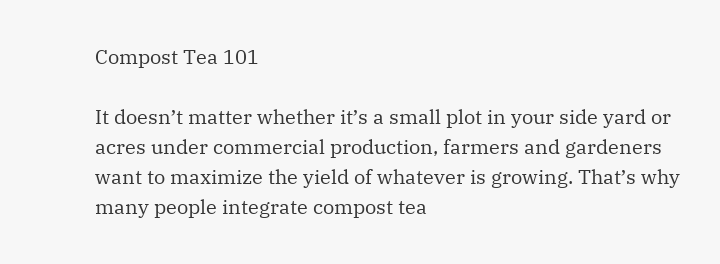Compost Tea 101

It doesn’t matter whether it’s a small plot in your side yard or acres under commercial production, farmers and gardeners want to maximize the yield of whatever is growing. That’s why many people integrate compost tea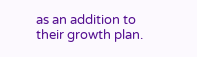as an addition to their growth plan.